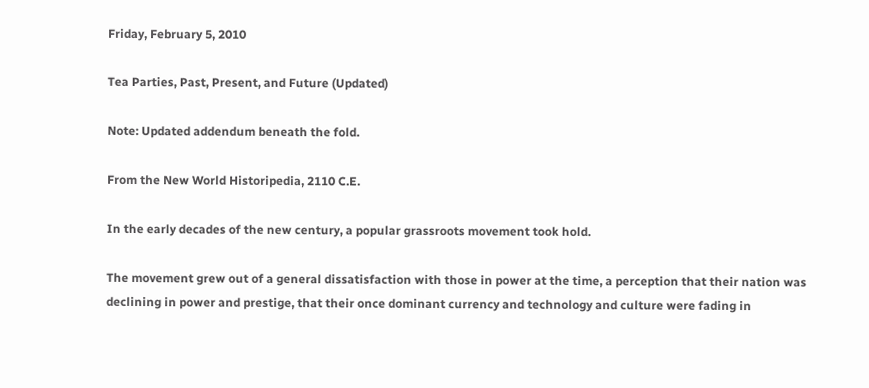Friday, February 5, 2010

Tea Parties, Past, Present, and Future (Updated)

Note: Updated addendum beneath the fold.

From the New World Historipedia, 2110 C.E.

In the early decades of the new century, a popular grassroots movement took hold.

The movement grew out of a general dissatisfaction with those in power at the time, a perception that their nation was declining in power and prestige, that their once dominant currency and technology and culture were fading in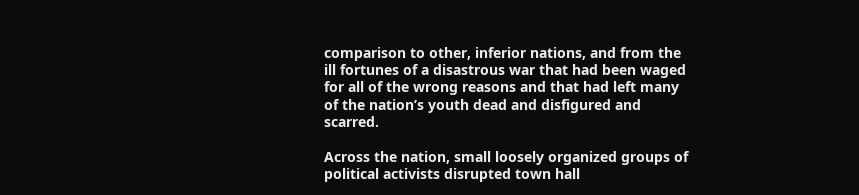comparison to other, inferior nations, and from the ill fortunes of a disastrous war that had been waged for all of the wrong reasons and that had left many of the nation’s youth dead and disfigured and scarred.

Across the nation, small loosely organized groups of political activists disrupted town hall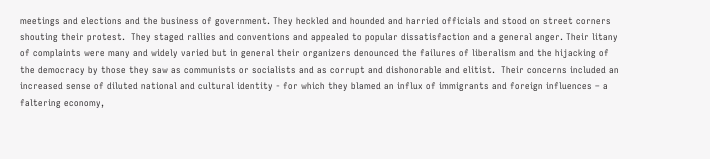meetings and elections and the business of government. They heckled and hounded and harried officials and stood on street corners shouting their protest.  They staged rallies and conventions and appealed to popular dissatisfaction and a general anger. Their litany of complaints were many and widely varied but in general their organizers denounced the failures of liberalism and the hijacking of the democracy by those they saw as communists or socialists and as corrupt and dishonorable and elitist.  Their concerns included an increased sense of diluted national and cultural identity - for which they blamed an influx of immigrants and foreign influences – a faltering economy,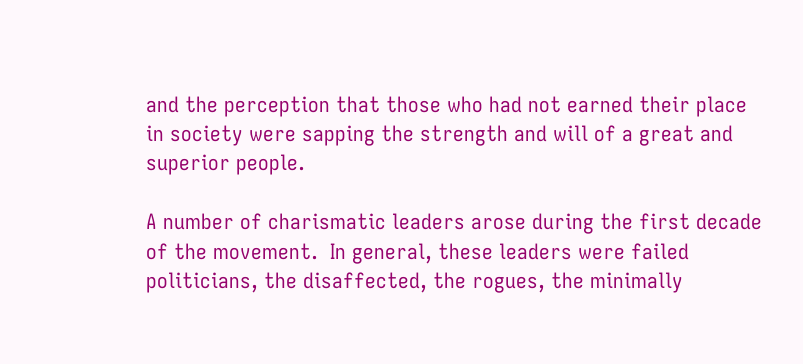and the perception that those who had not earned their place in society were sapping the strength and will of a great and superior people.

A number of charismatic leaders arose during the first decade of the movement.  In general, these leaders were failed politicians, the disaffected, the rogues, the minimally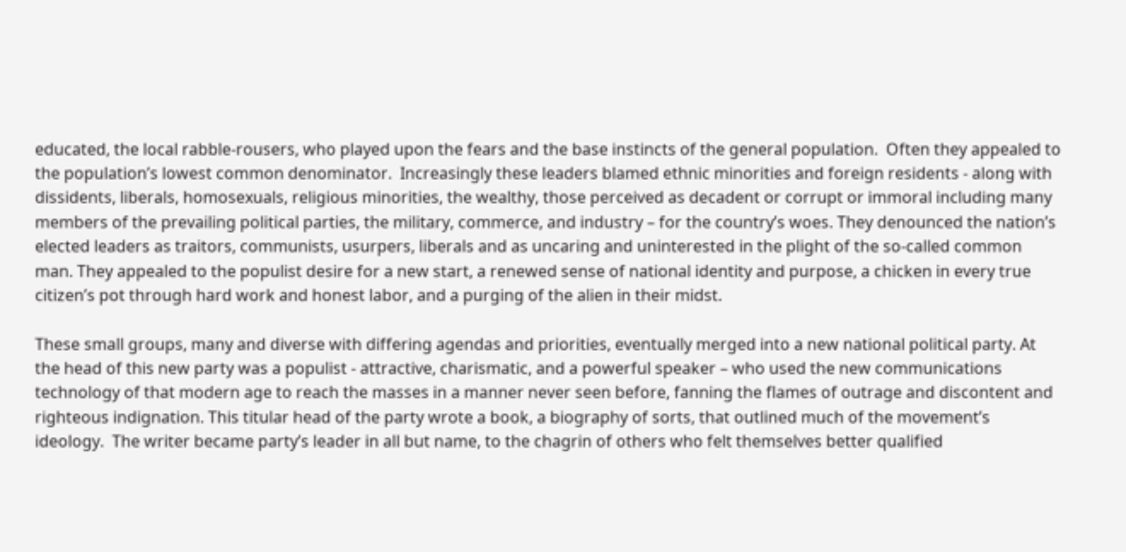educated, the local rabble-rousers, who played upon the fears and the base instincts of the general population.  Often they appealed to the population’s lowest common denominator.  Increasingly these leaders blamed ethnic minorities and foreign residents - along with dissidents, liberals, homosexuals, religious minorities, the wealthy, those perceived as decadent or corrupt or immoral including many members of the prevailing political parties, the military, commerce, and industry – for the country’s woes. They denounced the nation’s elected leaders as traitors, communists, usurpers, liberals and as uncaring and uninterested in the plight of the so-called common man. They appealed to the populist desire for a new start, a renewed sense of national identity and purpose, a chicken in every true citizen’s pot through hard work and honest labor, and a purging of the alien in their midst.

These small groups, many and diverse with differing agendas and priorities, eventually merged into a new national political party. At the head of this new party was a populist - attractive, charismatic, and a powerful speaker – who used the new communications technology of that modern age to reach the masses in a manner never seen before, fanning the flames of outrage and discontent and righteous indignation. This titular head of the party wrote a book, a biography of sorts, that outlined much of the movement’s ideology.  The writer became party’s leader in all but name, to the chagrin of others who felt themselves better qualified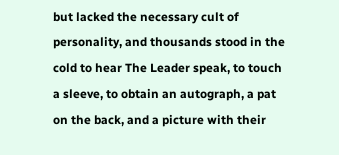but lacked the necessary cult of personality, and thousands stood in the cold to hear The Leader speak, to touch a sleeve, to obtain an autograph, a pat on the back, and a picture with their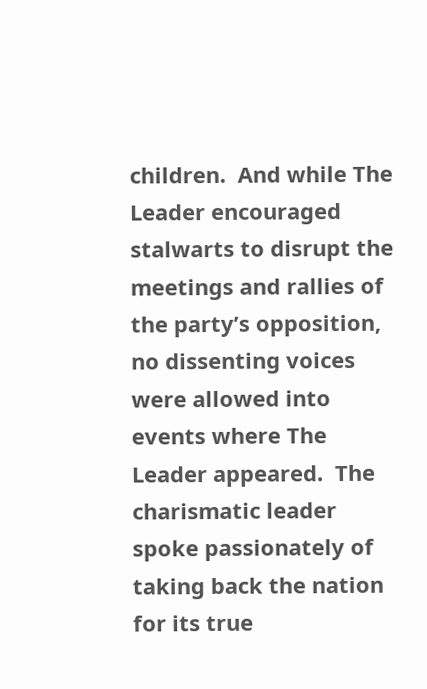children.  And while The Leader encouraged stalwarts to disrupt the meetings and rallies of the party’s opposition, no dissenting voices were allowed into events where The Leader appeared.  The charismatic leader spoke passionately of taking back the nation for its true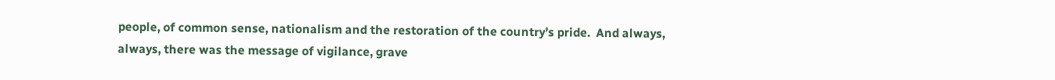people, of common sense, nationalism and the restoration of the country’s pride.  And always, always, there was the message of vigilance, grave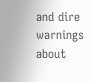and dire warnings about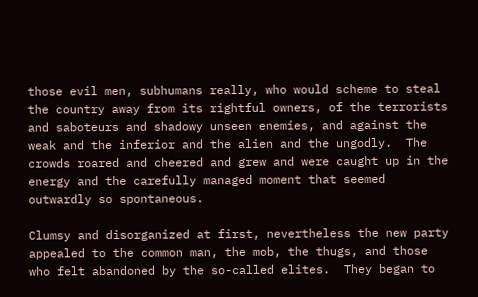those evil men, subhumans really, who would scheme to steal the country away from its rightful owners, of the terrorists and saboteurs and shadowy unseen enemies, and against the weak and the inferior and the alien and the ungodly.  The crowds roared and cheered and grew and were caught up in the energy and the carefully managed moment that seemed outwardly so spontaneous.

Clumsy and disorganized at first, nevertheless the new party appealed to the common man, the mob, the thugs, and those who felt abandoned by the so-called elites.  They began to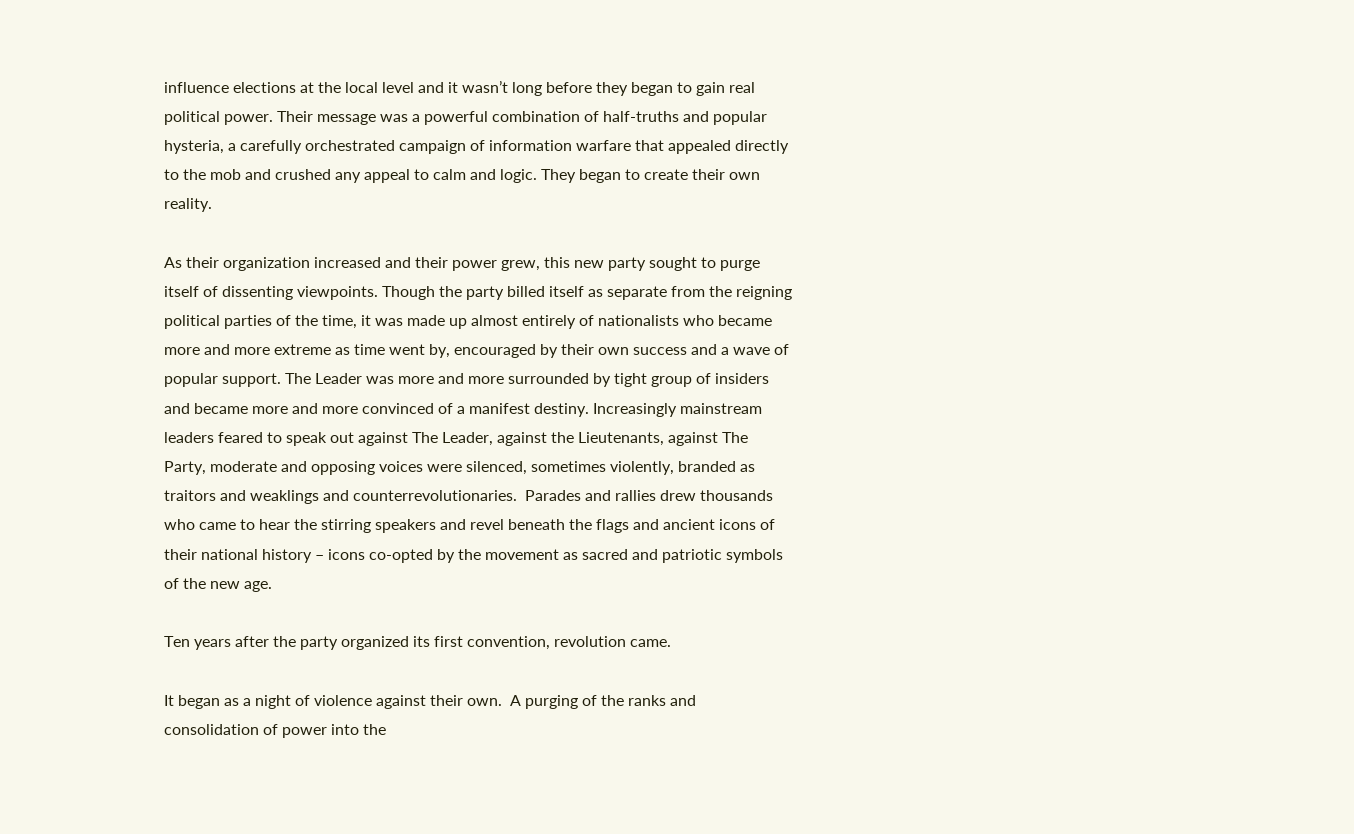influence elections at the local level and it wasn’t long before they began to gain real political power. Their message was a powerful combination of half-truths and popular hysteria, a carefully orchestrated campaign of information warfare that appealed directly to the mob and crushed any appeal to calm and logic. They began to create their own reality.

As their organization increased and their power grew, this new party sought to purge itself of dissenting viewpoints. Though the party billed itself as separate from the reigning political parties of the time, it was made up almost entirely of nationalists who became more and more extreme as time went by, encouraged by their own success and a wave of popular support. The Leader was more and more surrounded by tight group of insiders and became more and more convinced of a manifest destiny. Increasingly mainstream leaders feared to speak out against The Leader, against the Lieutenants, against The Party, moderate and opposing voices were silenced, sometimes violently, branded as traitors and weaklings and counterrevolutionaries.  Parades and rallies drew thousands who came to hear the stirring speakers and revel beneath the flags and ancient icons of their national history – icons co-opted by the movement as sacred and patriotic symbols of the new age.

Ten years after the party organized its first convention, revolution came.

It began as a night of violence against their own.  A purging of the ranks and consolidation of power into the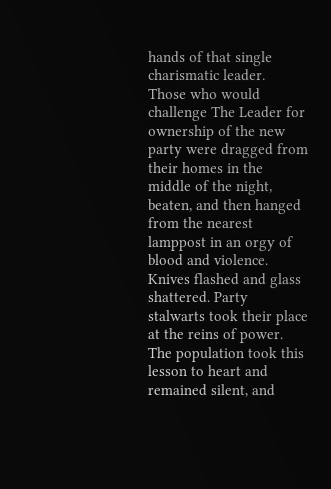hands of that single charismatic leader.   Those who would challenge The Leader for ownership of the new party were dragged from their homes in the middle of the night, beaten, and then hanged from the nearest lamppost in an orgy of blood and violence.  Knives flashed and glass shattered. Party stalwarts took their place at the reins of power.  The population took this lesson to heart and remained silent, and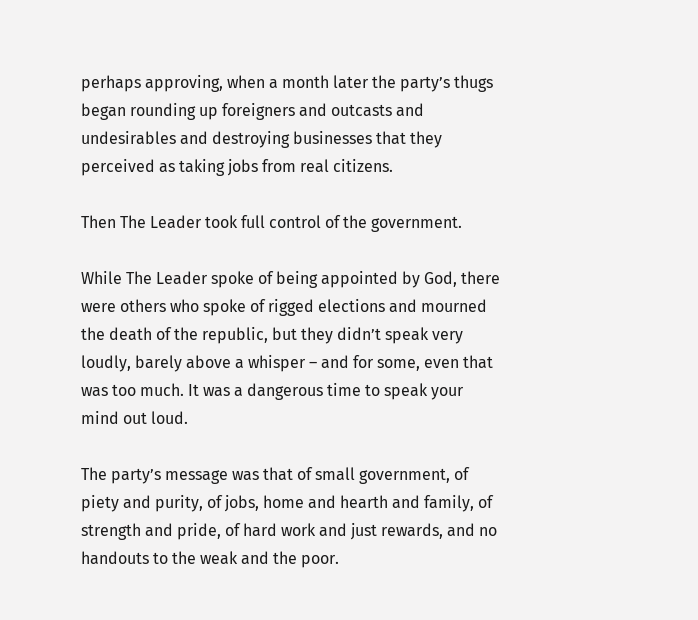perhaps approving, when a month later the party’s thugs began rounding up foreigners and outcasts and undesirables and destroying businesses that they perceived as taking jobs from real citizens.

Then The Leader took full control of the government.

While The Leader spoke of being appointed by God, there were others who spoke of rigged elections and mourned the death of the republic, but they didn’t speak very loudly, barely above a whisper – and for some, even that was too much. It was a dangerous time to speak your mind out loud.

The party’s message was that of small government, of piety and purity, of jobs, home and hearth and family, of strength and pride, of hard work and just rewards, and no handouts to the weak and the poor.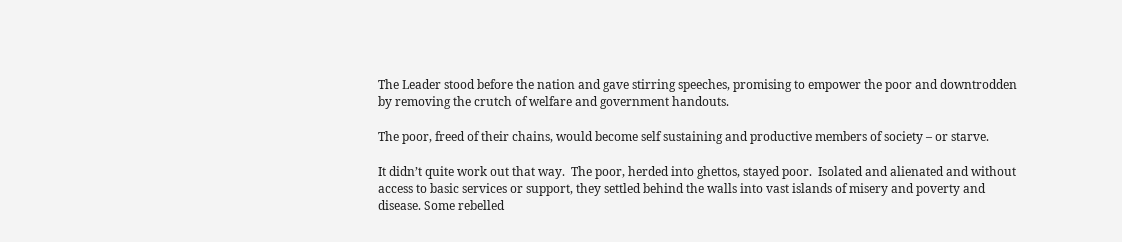The Leader stood before the nation and gave stirring speeches, promising to empower the poor and downtrodden by removing the crutch of welfare and government handouts.

The poor, freed of their chains, would become self sustaining and productive members of society – or starve.

It didn’t quite work out that way.  The poor, herded into ghettos, stayed poor.  Isolated and alienated and without access to basic services or support, they settled behind the walls into vast islands of misery and poverty and disease. Some rebelled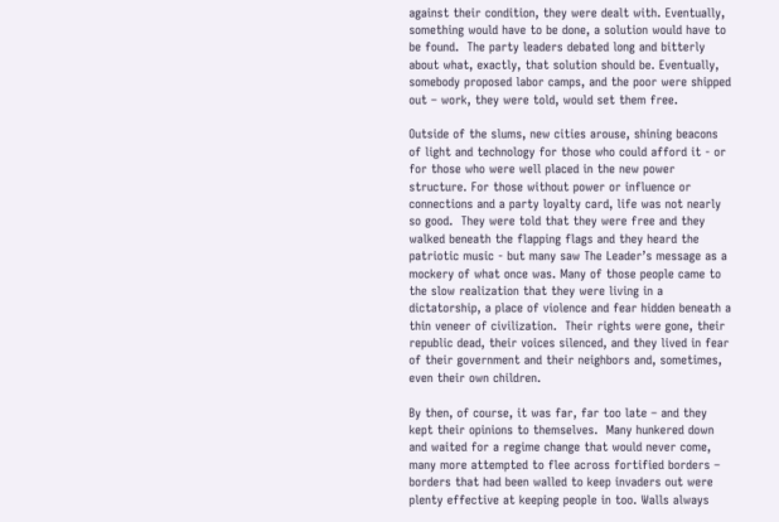against their condition, they were dealt with. Eventually, something would have to be done, a solution would have to be found.  The party leaders debated long and bitterly about what, exactly, that solution should be. Eventually, somebody proposed labor camps, and the poor were shipped out – work, they were told, would set them free.

Outside of the slums, new cities arouse, shining beacons of light and technology for those who could afford it - or for those who were well placed in the new power structure. For those without power or influence or connections and a party loyalty card, life was not nearly so good.  They were told that they were free and they walked beneath the flapping flags and they heard the patriotic music - but many saw The Leader’s message as a mockery of what once was. Many of those people came to the slow realization that they were living in a dictatorship, a place of violence and fear hidden beneath a thin veneer of civilization.  Their rights were gone, their republic dead, their voices silenced, and they lived in fear of their government and their neighbors and, sometimes, even their own children.

By then, of course, it was far, far too late – and they kept their opinions to themselves.  Many hunkered down and waited for a regime change that would never come, many more attempted to flee across fortified borders – borders that had been walled to keep invaders out were plenty effective at keeping people in too. Walls always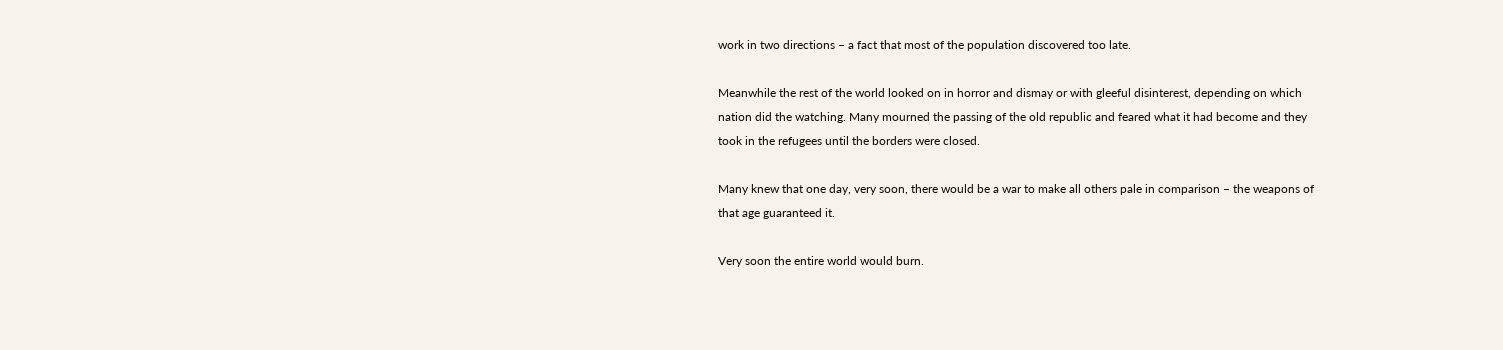work in two directions – a fact that most of the population discovered too late.

Meanwhile the rest of the world looked on in horror and dismay or with gleeful disinterest, depending on which nation did the watching. Many mourned the passing of the old republic and feared what it had become and they took in the refugees until the borders were closed.

Many knew that one day, very soon, there would be a war to make all others pale in comparison – the weapons of that age guaranteed it.

Very soon the entire world would burn.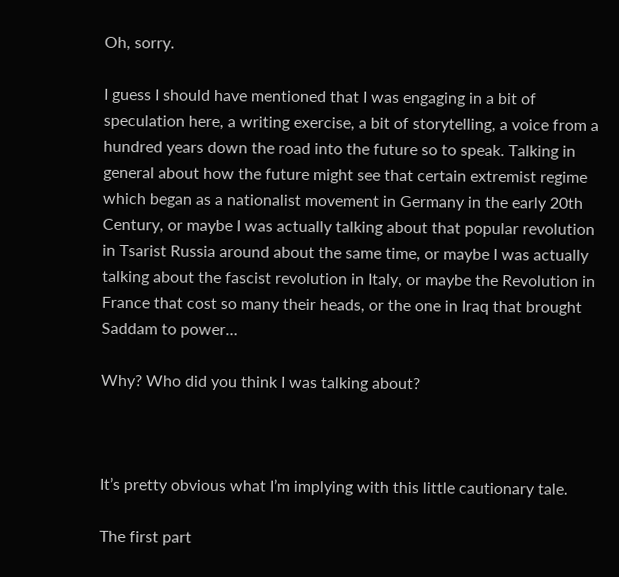Oh, sorry.

I guess I should have mentioned that I was engaging in a bit of speculation here, a writing exercise, a bit of storytelling, a voice from a hundred years down the road into the future so to speak. Talking in general about how the future might see that certain extremist regime which began as a nationalist movement in Germany in the early 20th Century, or maybe I was actually talking about that popular revolution in Tsarist Russia around about the same time, or maybe I was actually talking about the fascist revolution in Italy, or maybe the Revolution in France that cost so many their heads, or the one in Iraq that brought Saddam to power…

Why? Who did you think I was talking about?



It’s pretty obvious what I’m implying with this little cautionary tale.

The first part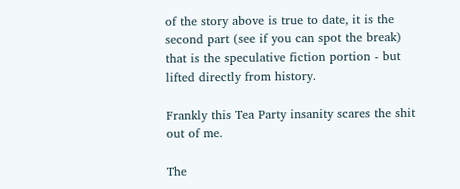of the story above is true to date, it is the second part (see if you can spot the break) that is the speculative fiction portion - but lifted directly from history.

Frankly this Tea Party insanity scares the shit out of me.

The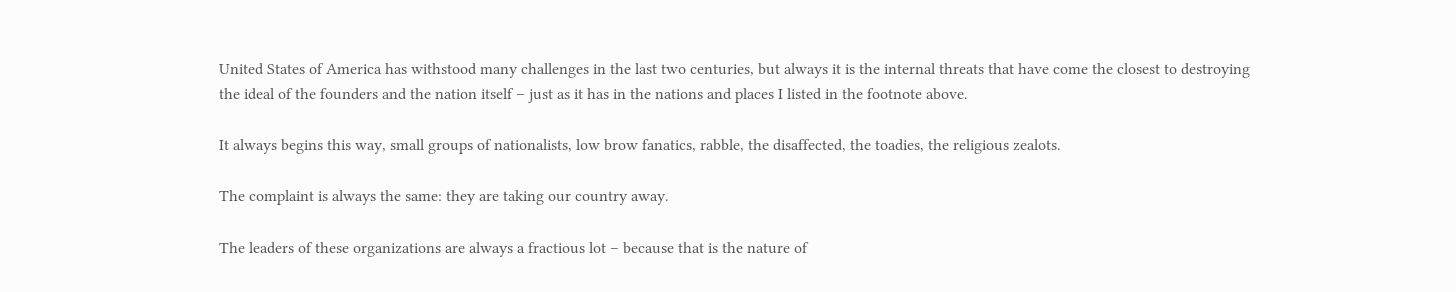United States of America has withstood many challenges in the last two centuries, but always it is the internal threats that have come the closest to destroying the ideal of the founders and the nation itself – just as it has in the nations and places I listed in the footnote above.

It always begins this way, small groups of nationalists, low brow fanatics, rabble, the disaffected, the toadies, the religious zealots.

The complaint is always the same: they are taking our country away.

The leaders of these organizations are always a fractious lot – because that is the nature of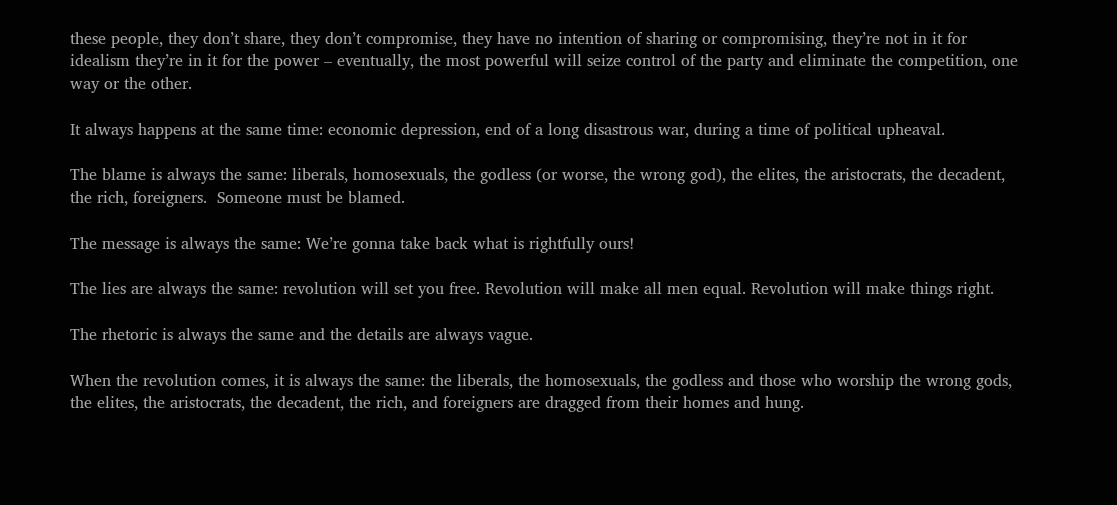these people, they don’t share, they don’t compromise, they have no intention of sharing or compromising, they’re not in it for idealism they’re in it for the power – eventually, the most powerful will seize control of the party and eliminate the competition, one way or the other.

It always happens at the same time: economic depression, end of a long disastrous war, during a time of political upheaval.

The blame is always the same: liberals, homosexuals, the godless (or worse, the wrong god), the elites, the aristocrats, the decadent, the rich, foreigners.  Someone must be blamed.

The message is always the same: We’re gonna take back what is rightfully ours!

The lies are always the same: revolution will set you free. Revolution will make all men equal. Revolution will make things right.

The rhetoric is always the same and the details are always vague.

When the revolution comes, it is always the same: the liberals, the homosexuals, the godless and those who worship the wrong gods, the elites, the aristocrats, the decadent, the rich, and foreigners are dragged from their homes and hung.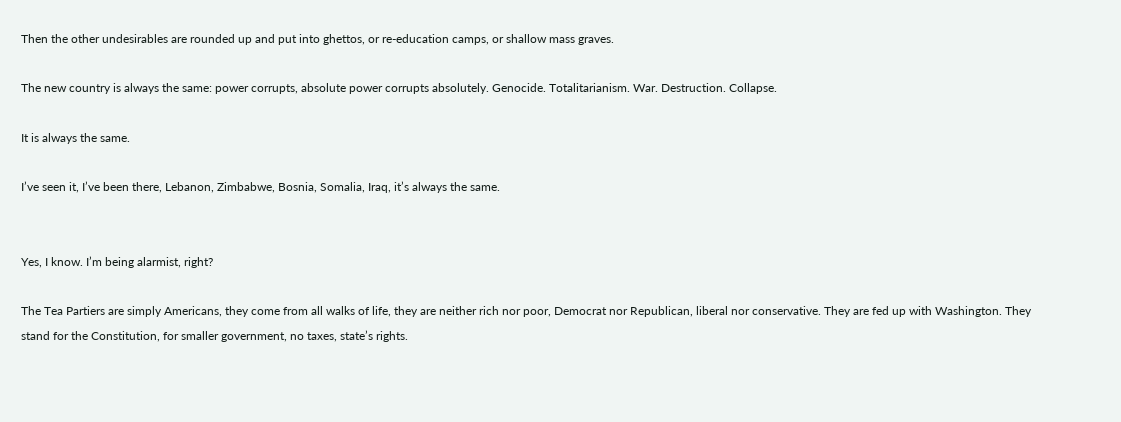Then the other undesirables are rounded up and put into ghettos, or re-education camps, or shallow mass graves.

The new country is always the same: power corrupts, absolute power corrupts absolutely. Genocide. Totalitarianism. War. Destruction. Collapse.

It is always the same.

I’ve seen it, I’ve been there, Lebanon, Zimbabwe, Bosnia, Somalia, Iraq, it’s always the same.


Yes, I know. I’m being alarmist, right?

The Tea Partiers are simply Americans, they come from all walks of life, they are neither rich nor poor, Democrat nor Republican, liberal nor conservative. They are fed up with Washington. They stand for the Constitution, for smaller government, no taxes, state’s rights.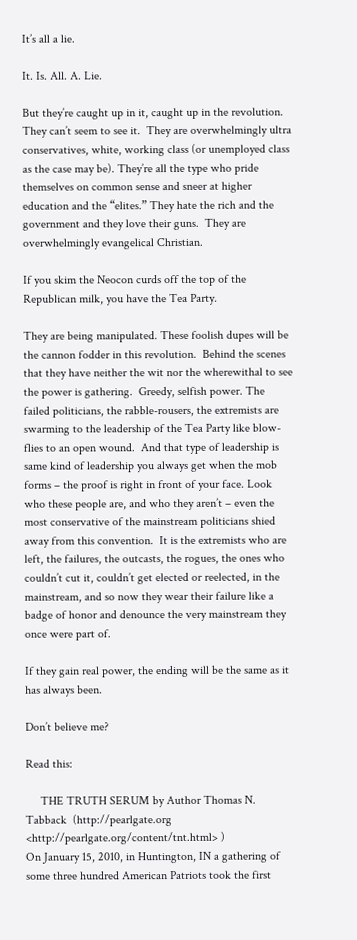It’s all a lie.

It. Is. All. A. Lie.

But they’re caught up in it, caught up in the revolution. They can’t seem to see it.  They are overwhelmingly ultra conservatives, white, working class (or unemployed class as the case may be). They’re all the type who pride themselves on common sense and sneer at higher education and the “elites.” They hate the rich and the government and they love their guns.  They are overwhelmingly evangelical Christian.

If you skim the Neocon curds off the top of the Republican milk, you have the Tea Party.

They are being manipulated. These foolish dupes will be the cannon fodder in this revolution.  Behind the scenes that they have neither the wit nor the wherewithal to see the power is gathering.  Greedy, selfish power. The failed politicians, the rabble-rousers, the extremists are swarming to the leadership of the Tea Party like blow-flies to an open wound.  And that type of leadership is same kind of leadership you always get when the mob forms – the proof is right in front of your face. Look who these people are, and who they aren’t – even the most conservative of the mainstream politicians shied away from this convention.  It is the extremists who are left, the failures, the outcasts, the rogues, the ones who couldn’t cut it, couldn’t get elected or reelected, in the mainstream, and so now they wear their failure like a badge of honor and denounce the very mainstream they once were part of.

If they gain real power, the ending will be the same as it has always been.

Don’t believe me?

Read this:

     THE TRUTH SERUM by Author Thomas N. Tabback  (http://pearlgate.org <http://pearlgate.org/content/tnt.html> )
On January 15, 2010, in Huntington, IN a gathering of some three hundred American Patriots took the first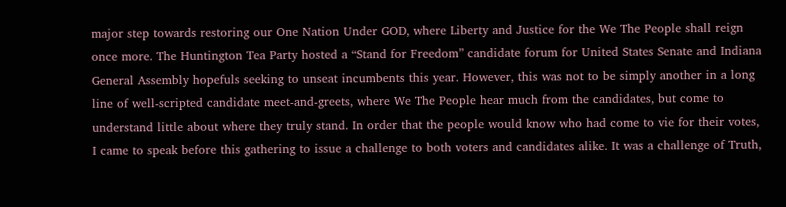major step towards restoring our One Nation Under GOD, where Liberty and Justice for the We The People shall reign once more. The Huntington Tea Party hosted a “Stand for Freedom” candidate forum for United States Senate and Indiana General Assembly hopefuls seeking to unseat incumbents this year. However, this was not to be simply another in a long line of well-scripted candidate meet-and-greets, where We The People hear much from the candidates, but come to understand little about where they truly stand. In order that the people would know who had come to vie for their votes, I came to speak before this gathering to issue a challenge to both voters and candidates alike. It was a challenge of Truth,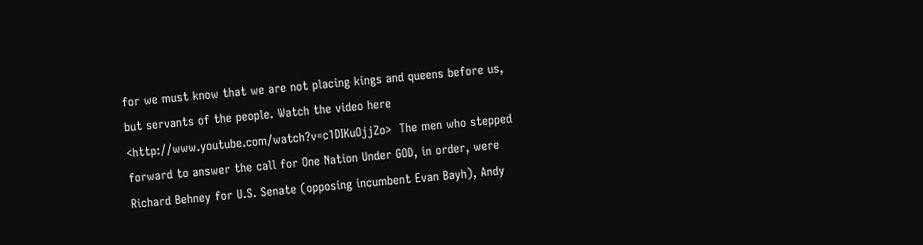for we must know that we are not placing kings and queens before us, but servants of the people. Watch the video here <http://www.youtube.com/watch?v=c1DIKuOjjZo>  The men who stepped forward to answer the call for One Nation Under GOD, in order, were Richard Behney for U.S. Senate (opposing incumbent Evan Bayh), Andy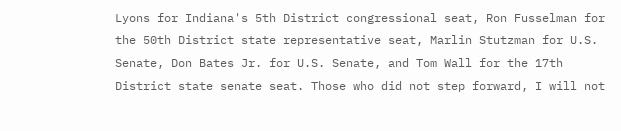Lyons for Indiana's 5th District congressional seat, Ron Fusselman for the 50th District state representative seat, Marlin Stutzman for U.S. Senate, Don Bates Jr. for U.S. Senate, and Tom Wall for the 17th District state senate seat. Those who did not step forward, I will not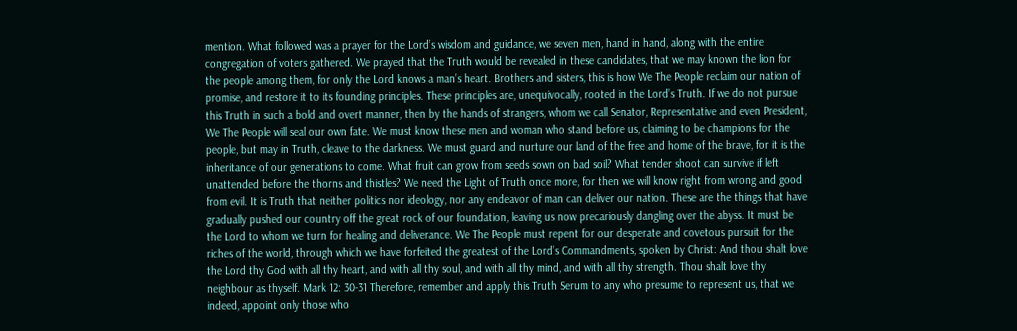mention. What followed was a prayer for the Lord’s wisdom and guidance, we seven men, hand in hand, along with the entire congregation of voters gathered. We prayed that the Truth would be revealed in these candidates, that we may known the lion for the people among them, for only the Lord knows a man’s heart. Brothers and sisters, this is how We The People reclaim our nation of promise, and restore it to its founding principles. These principles are, unequivocally, rooted in the Lord’s Truth. If we do not pursue this Truth in such a bold and overt manner, then by the hands of strangers, whom we call Senator, Representative and even President, We The People will seal our own fate. We must know these men and woman who stand before us, claiming to be champions for the people, but may in Truth, cleave to the darkness. We must guard and nurture our land of the free and home of the brave, for it is the inheritance of our generations to come. What fruit can grow from seeds sown on bad soil? What tender shoot can survive if left unattended before the thorns and thistles? We need the Light of Truth once more, for then we will know right from wrong and good from evil. It is Truth that neither politics nor ideology, nor any endeavor of man can deliver our nation. These are the things that have gradually pushed our country off the great rock of our foundation, leaving us now precariously dangling over the abyss. It must be the Lord to whom we turn for healing and deliverance. We The People must repent for our desperate and covetous pursuit for the riches of the world, through which we have forfeited the greatest of the Lord’s Commandments, spoken by Christ: And thou shalt love the Lord thy God with all thy heart, and with all thy soul, and with all thy mind, and with all thy strength. Thou shalt love thy neighbour as thyself. Mark 12: 30-31 Therefore, remember and apply this Truth Serum to any who presume to represent us, that we indeed, appoint only those who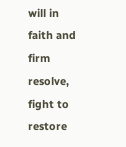will in faith and firm resolve, fight to restore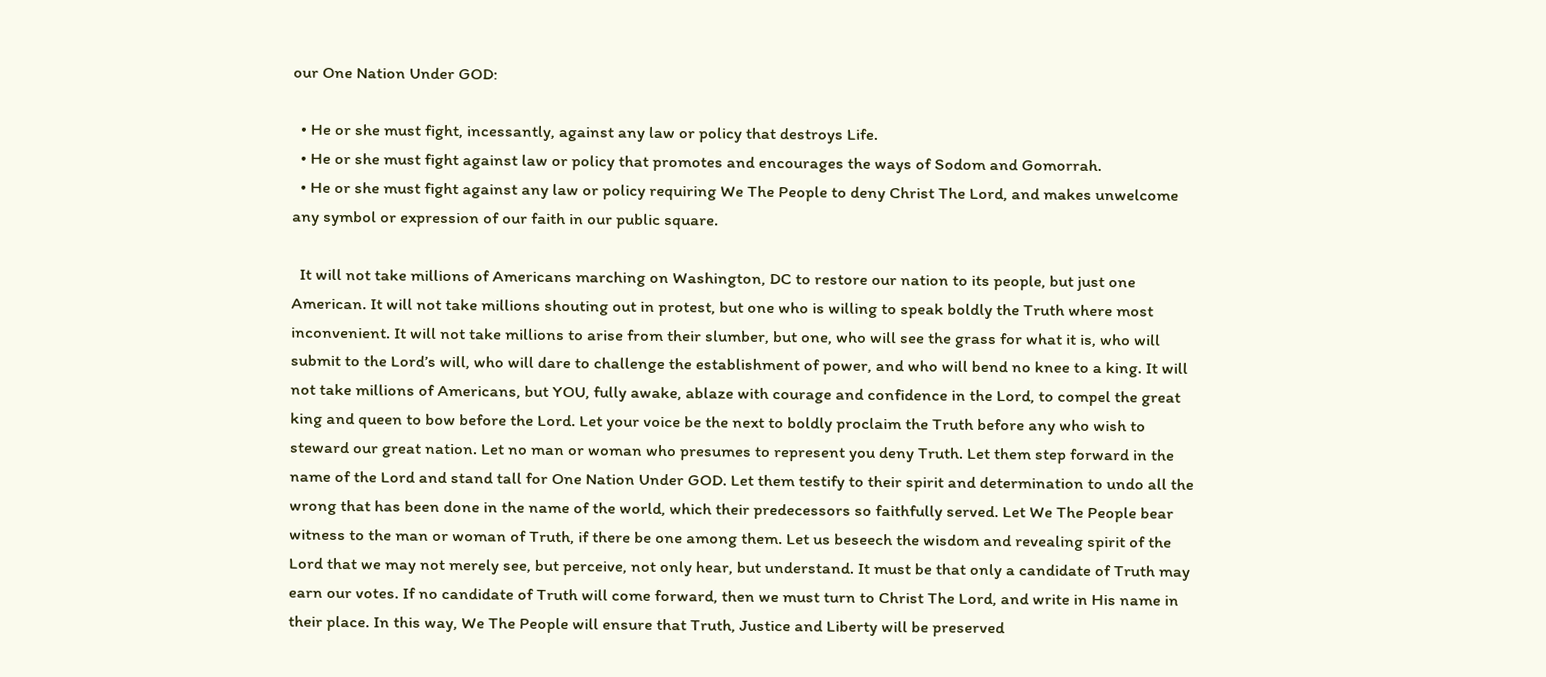our One Nation Under GOD:

  • He or she must fight, incessantly, against any law or policy that destroys Life.
  • He or she must fight against law or policy that promotes and encourages the ways of Sodom and Gomorrah.
  • He or she must fight against any law or policy requiring We The People to deny Christ The Lord, and makes unwelcome any symbol or expression of our faith in our public square.

  It will not take millions of Americans marching on Washington, DC to restore our nation to its people, but just one American. It will not take millions shouting out in protest, but one who is willing to speak boldly the Truth where most inconvenient. It will not take millions to arise from their slumber, but one, who will see the grass for what it is, who will submit to the Lord’s will, who will dare to challenge the establishment of power, and who will bend no knee to a king. It will not take millions of Americans, but YOU, fully awake, ablaze with courage and confidence in the Lord, to compel the great king and queen to bow before the Lord. Let your voice be the next to boldly proclaim the Truth before any who wish to steward our great nation. Let no man or woman who presumes to represent you deny Truth. Let them step forward in the name of the Lord and stand tall for One Nation Under GOD. Let them testify to their spirit and determination to undo all the wrong that has been done in the name of the world, which their predecessors so faithfully served. Let We The People bear witness to the man or woman of Truth, if there be one among them. Let us beseech the wisdom and revealing spirit of the Lord that we may not merely see, but perceive, not only hear, but understand. It must be that only a candidate of Truth may earn our votes. If no candidate of Truth will come forward, then we must turn to Christ The Lord, and write in His name in their place. In this way, We The People will ensure that Truth, Justice and Liberty will be preserved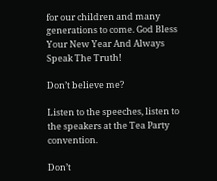for our children and many generations to come. God Bless Your New Year And Always Speak The Truth!

Don’t believe me?

Listen to the speeches, listen to the speakers at the Tea Party convention.

Don’t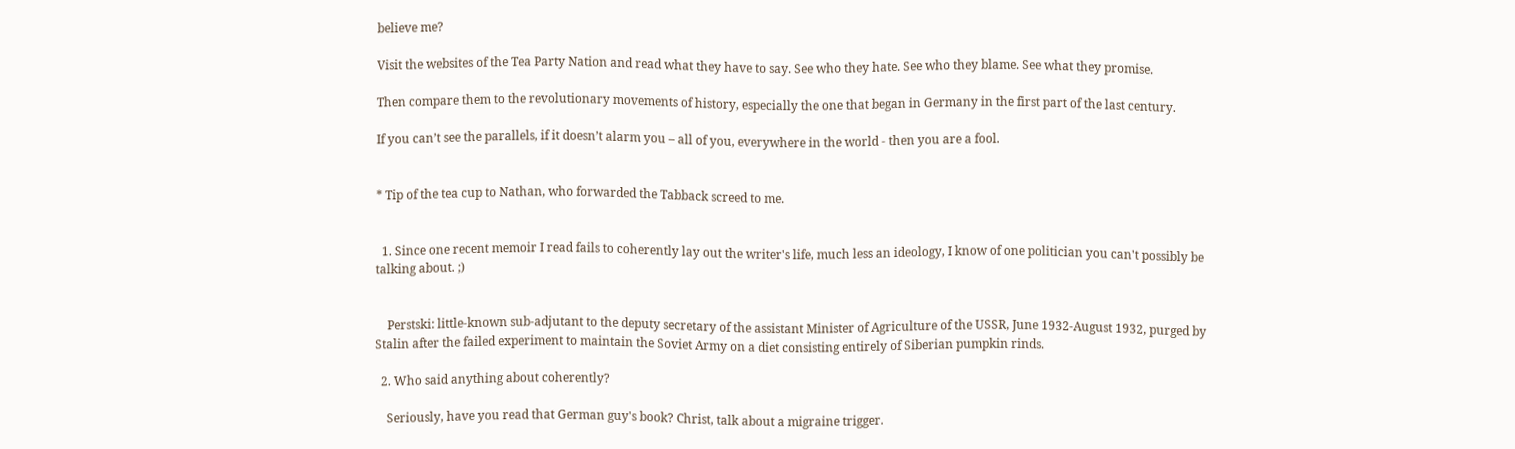believe me?

Visit the websites of the Tea Party Nation and read what they have to say. See who they hate. See who they blame. See what they promise.

Then compare them to the revolutionary movements of history, especially the one that began in Germany in the first part of the last century.

If you can’t see the parallels, if it doesn’t alarm you – all of you, everywhere in the world - then you are a fool.


* Tip of the tea cup to Nathan, who forwarded the Tabback screed to me.


  1. Since one recent memoir I read fails to coherently lay out the writer's life, much less an ideology, I know of one politician you can't possibly be talking about. ;)


    Perstski: little-known sub-adjutant to the deputy secretary of the assistant Minister of Agriculture of the USSR, June 1932-August 1932, purged by Stalin after the failed experiment to maintain the Soviet Army on a diet consisting entirely of Siberian pumpkin rinds.

  2. Who said anything about coherently?

    Seriously, have you read that German guy's book? Christ, talk about a migraine trigger.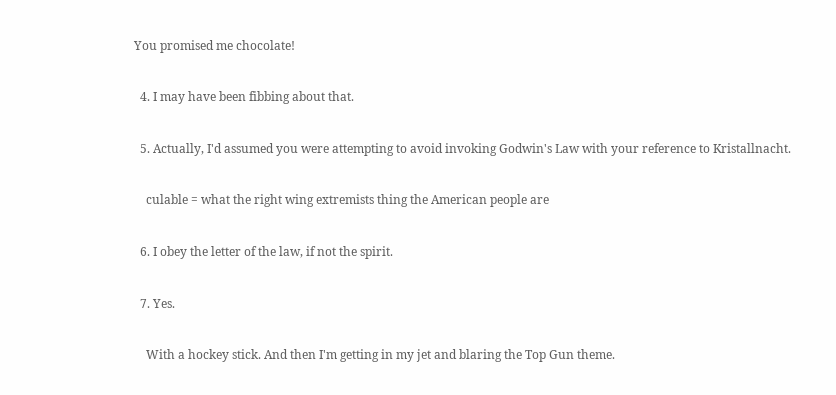You promised me chocolate!

  4. I may have been fibbing about that.

  5. Actually, I'd assumed you were attempting to avoid invoking Godwin's Law with your reference to Kristallnacht.

    culable = what the right wing extremists thing the American people are

  6. I obey the letter of the law, if not the spirit.

  7. Yes.

    With a hockey stick. And then I'm getting in my jet and blaring the Top Gun theme.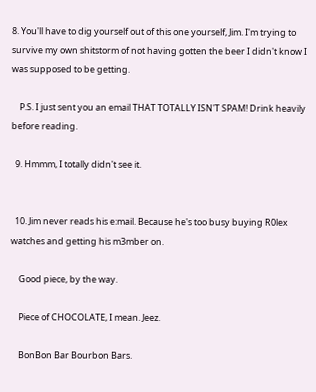8. You'll have to dig yourself out of this one yourself, Jim. I'm trying to survive my own shitstorm of not having gotten the beer I didn't know I was supposed to be getting.

    P.S. I just sent you an email THAT TOTALLY ISN'T SPAM! Drink heavily before reading.

  9. Hmmm, I totally didn't see it.


  10. Jim never reads his e:mail. Because he's too busy buying R0lex watches and getting his m3mber on.

    Good piece, by the way.

    Piece of CHOCOLATE, I mean. Jeez.

    BonBon Bar Bourbon Bars.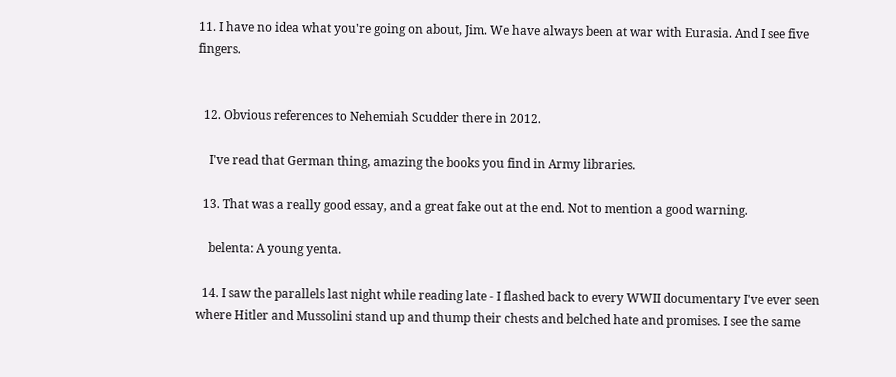11. I have no idea what you're going on about, Jim. We have always been at war with Eurasia. And I see five fingers.


  12. Obvious references to Nehemiah Scudder there in 2012.

    I've read that German thing, amazing the books you find in Army libraries.

  13. That was a really good essay, and a great fake out at the end. Not to mention a good warning.

    belenta: A young yenta.

  14. I saw the parallels last night while reading late - I flashed back to every WWII documentary I've ever seen where Hitler and Mussolini stand up and thump their chests and belched hate and promises. I see the same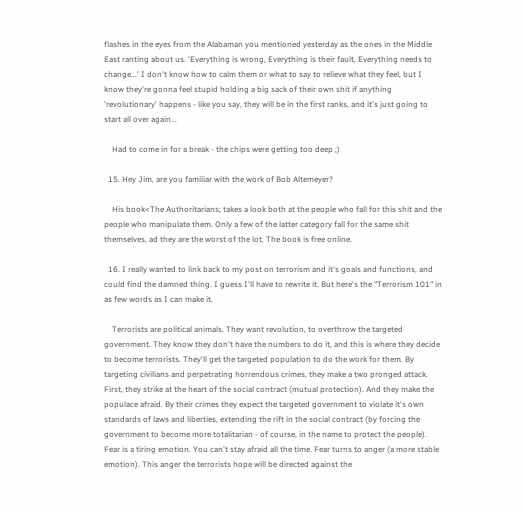flashes in the eyes from the Alabaman you mentioned yesterday as the ones in the Middle East ranting about us. 'Everything is wrong, Everything is their fault, Everything needs to change...' I don't know how to calm them or what to say to relieve what they feel, but I know they're gonna feel stupid holding a big sack of their own shit if anything 'revolutionary' happens - like you say, they will be in the first ranks, and it's just going to start all over again...

    Had to come in for a break - the chips were getting too deep ;)

  15. Hey Jim, are you familiar with the work of Bob Altemeyer?

    His book<The Authoritarians; takes a look both at the people who fall for this shit and the people who manipulate them. Only a few of the latter category fall for the same shit themselves, ad they are the worst of the lot. The book is free online.

  16. I really wanted to link back to my post on terrorism and it's goals and functions, and could find the damned thing. I guess I'll have to rewrite it. But here's the "Terrorism 101" in as few words as I can make it.

    Terrorists are political animals. They want revolution, to overthrow the targeted government. They know they don't have the numbers to do it, and this is where they decide to become terrorists. They'll get the targeted population to do the work for them. By targeting civilians and perpetrating horrendous crimes, they make a two pronged attack. First, they strike at the heart of the social contract (mutual protection). And they make the populace afraid. By their crimes they expect the targeted government to violate it's own standards of laws and liberties, extending the rift in the social contract (by forcing the government to become more totalitarian - of course, in the name to protect the people). Fear is a tiring emotion. You can't stay afraid all the time. Fear turns to anger (a more stable emotion). This anger the terrorists hope will be directed against the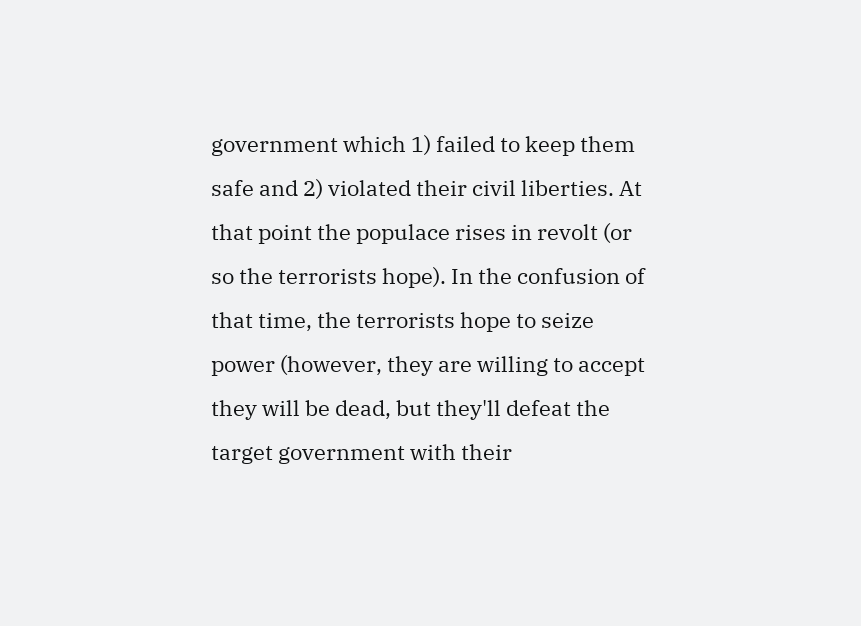government which 1) failed to keep them safe and 2) violated their civil liberties. At that point the populace rises in revolt (or so the terrorists hope). In the confusion of that time, the terrorists hope to seize power (however, they are willing to accept they will be dead, but they'll defeat the target government with their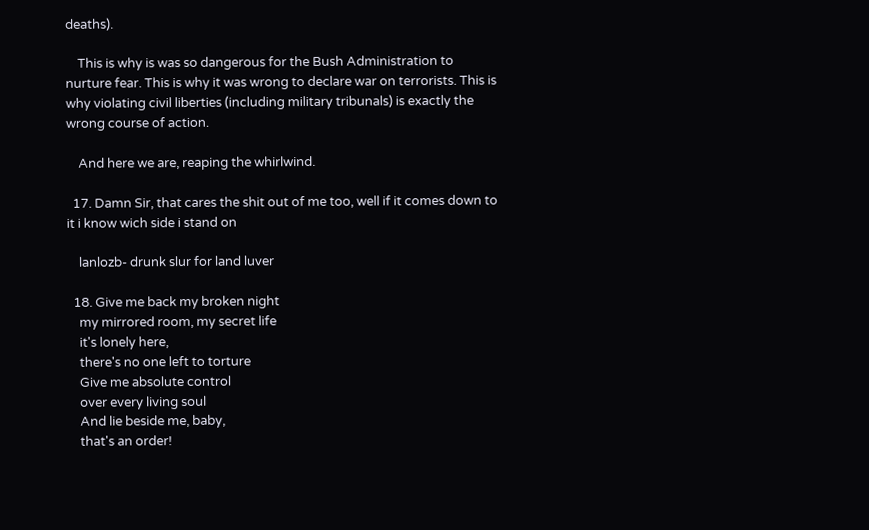deaths).

    This is why is was so dangerous for the Bush Administration to nurture fear. This is why it was wrong to declare war on terrorists. This is why violating civil liberties (including military tribunals) is exactly the wrong course of action.

    And here we are, reaping the whirlwind.

  17. Damn Sir, that cares the shit out of me too, well if it comes down to it i know wich side i stand on

    lanlozb- drunk slur for land luver

  18. Give me back my broken night
    my mirrored room, my secret life
    it's lonely here,
    there's no one left to torture
    Give me absolute control
    over every living soul
    And lie beside me, baby,
    that's an order!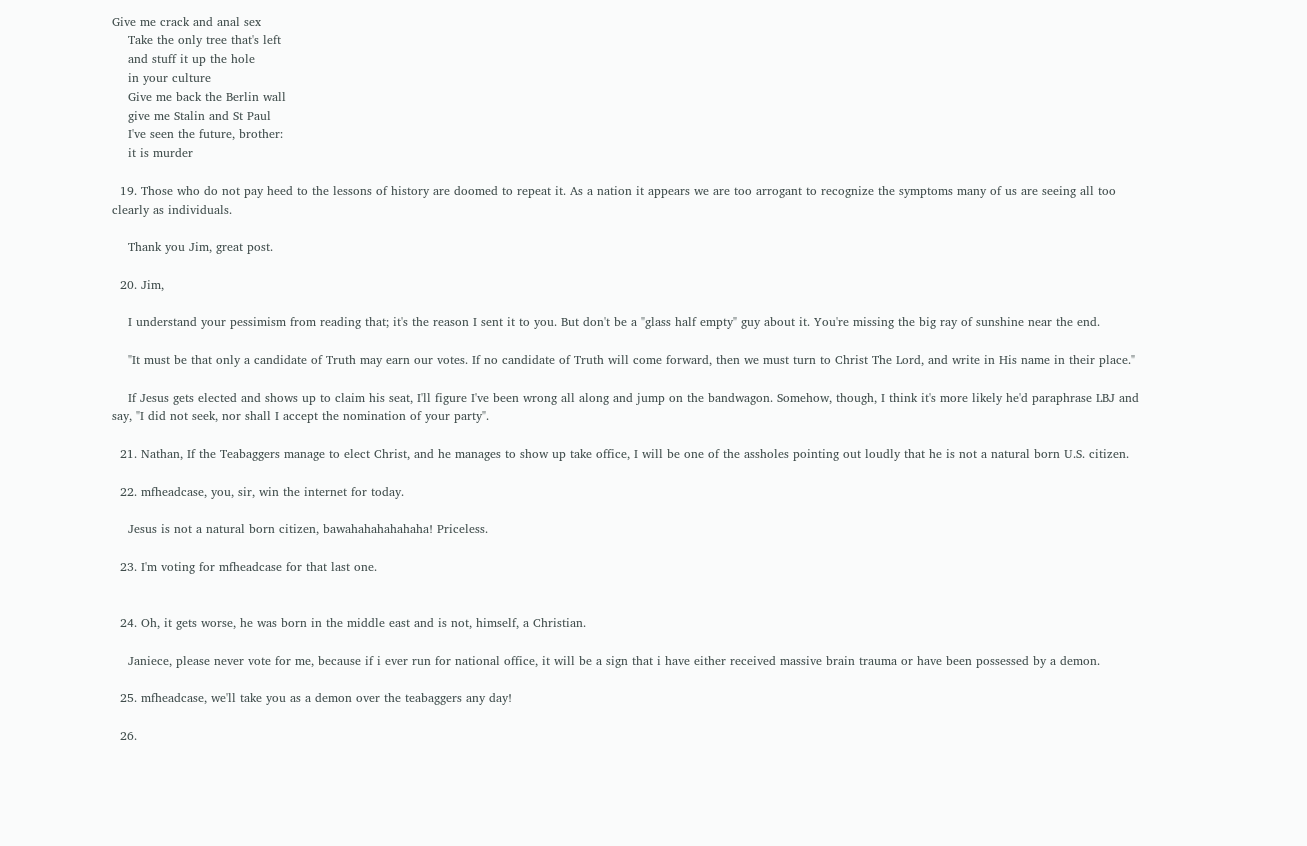Give me crack and anal sex
    Take the only tree that's left
    and stuff it up the hole
    in your culture
    Give me back the Berlin wall
    give me Stalin and St Paul
    I've seen the future, brother:
    it is murder

  19. Those who do not pay heed to the lessons of history are doomed to repeat it. As a nation it appears we are too arrogant to recognize the symptoms many of us are seeing all too clearly as individuals.

    Thank you Jim, great post.

  20. Jim,

    I understand your pessimism from reading that; it's the reason I sent it to you. But don't be a "glass half empty" guy about it. You're missing the big ray of sunshine near the end.

    "It must be that only a candidate of Truth may earn our votes. If no candidate of Truth will come forward, then we must turn to Christ The Lord, and write in His name in their place."

    If Jesus gets elected and shows up to claim his seat, I'll figure I've been wrong all along and jump on the bandwagon. Somehow, though, I think it's more likely he'd paraphrase LBJ and say, "I did not seek, nor shall I accept the nomination of your party".

  21. Nathan, If the Teabaggers manage to elect Christ, and he manages to show up take office, I will be one of the assholes pointing out loudly that he is not a natural born U.S. citizen.

  22. mfheadcase, you, sir, win the internet for today.

    Jesus is not a natural born citizen, bawahahahahahaha! Priceless.

  23. I'm voting for mfheadcase for that last one.


  24. Oh, it gets worse, he was born in the middle east and is not, himself, a Christian.

    Janiece, please never vote for me, because if i ever run for national office, it will be a sign that i have either received massive brain trauma or have been possessed by a demon.

  25. mfheadcase, we'll take you as a demon over the teabaggers any day!

  26.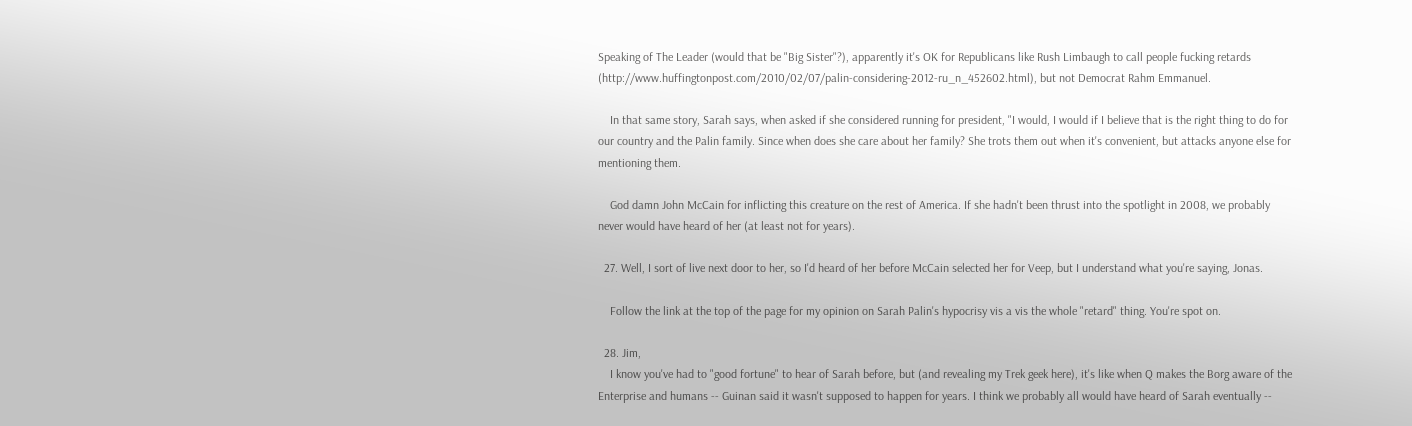Speaking of The Leader (would that be "Big Sister"?), apparently it's OK for Republicans like Rush Limbaugh to call people fucking retards (http://www.huffingtonpost.com/2010/02/07/palin-considering-2012-ru_n_452602.html), but not Democrat Rahm Emmanuel.

    In that same story, Sarah says, when asked if she considered running for president, "I would, I would if I believe that is the right thing to do for our country and the Palin family. Since when does she care about her family? She trots them out when it's convenient, but attacks anyone else for mentioning them.

    God damn John McCain for inflicting this creature on the rest of America. If she hadn't been thrust into the spotlight in 2008, we probably never would have heard of her (at least not for years).

  27. Well, I sort of live next door to her, so I'd heard of her before McCain selected her for Veep, but I understand what you're saying, Jonas.

    Follow the link at the top of the page for my opinion on Sarah Palin's hypocrisy vis a vis the whole "retard" thing. You're spot on.

  28. Jim,
    I know you've had to "good fortune" to hear of Sarah before, but (and revealing my Trek geek here), it's like when Q makes the Borg aware of the Enterprise and humans -- Guinan said it wasn't supposed to happen for years. I think we probably all would have heard of Sarah eventually --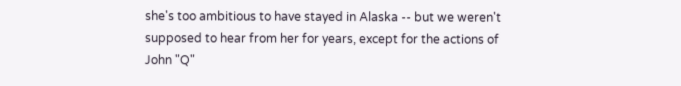she's too ambitious to have stayed in Alaska -- but we weren't supposed to hear from her for years, except for the actions of John "Q"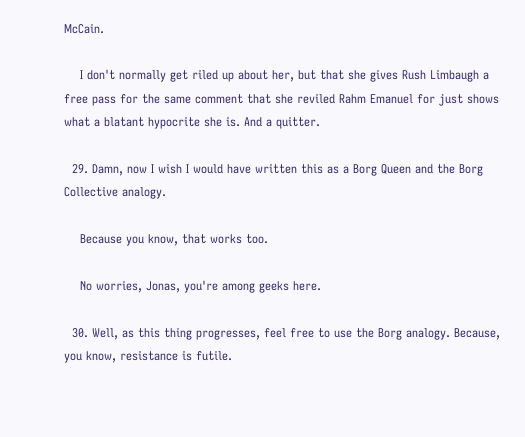McCain.

    I don't normally get riled up about her, but that she gives Rush Limbaugh a free pass for the same comment that she reviled Rahm Emanuel for just shows what a blatant hypocrite she is. And a quitter.

  29. Damn, now I wish I would have written this as a Borg Queen and the Borg Collective analogy.

    Because you know, that works too.

    No worries, Jonas, you're among geeks here.

  30. Well, as this thing progresses, feel free to use the Borg analogy. Because, you know, resistance is futile.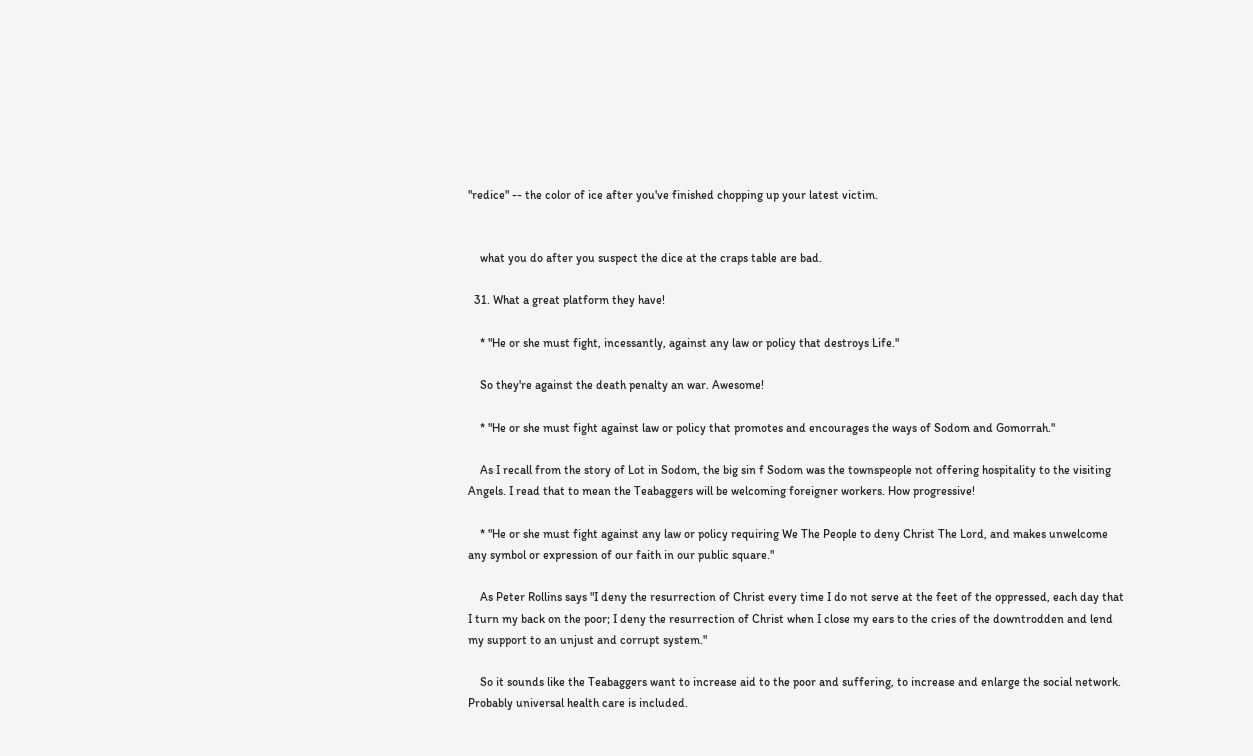"redice" -- the color of ice after you've finished chopping up your latest victim.


    what you do after you suspect the dice at the craps table are bad.

  31. What a great platform they have!

    * "He or she must fight, incessantly, against any law or policy that destroys Life."

    So they're against the death penalty an war. Awesome!

    * "He or she must fight against law or policy that promotes and encourages the ways of Sodom and Gomorrah."

    As I recall from the story of Lot in Sodom, the big sin f Sodom was the townspeople not offering hospitality to the visiting Angels. I read that to mean the Teabaggers will be welcoming foreigner workers. How progressive!

    * "He or she must fight against any law or policy requiring We The People to deny Christ The Lord, and makes unwelcome any symbol or expression of our faith in our public square."

    As Peter Rollins says "I deny the resurrection of Christ every time I do not serve at the feet of the oppressed, each day that I turn my back on the poor; I deny the resurrection of Christ when I close my ears to the cries of the downtrodden and lend my support to an unjust and corrupt system."

    So it sounds like the Teabaggers want to increase aid to the poor and suffering, to increase and enlarge the social network. Probably universal health care is included.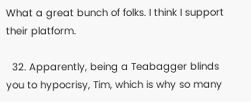What a great bunch of folks. I think I support their platform.

  32. Apparently, being a Teabagger blinds you to hypocrisy, Tim, which is why so many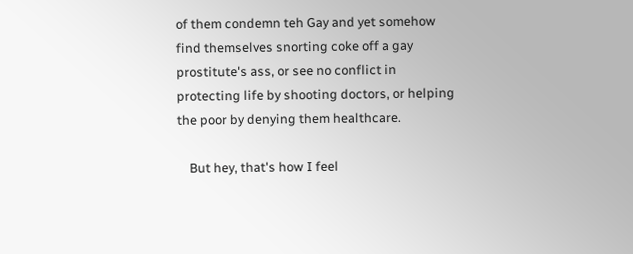of them condemn teh Gay and yet somehow find themselves snorting coke off a gay prostitute's ass, or see no conflict in protecting life by shooting doctors, or helping the poor by denying them healthcare.

    But hey, that's how I feel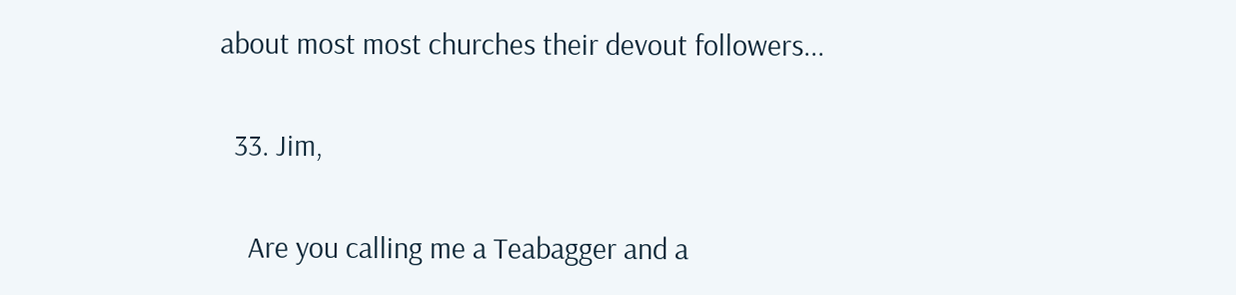about most most churches their devout followers...

  33. Jim,

    Are you calling me a Teabagger and a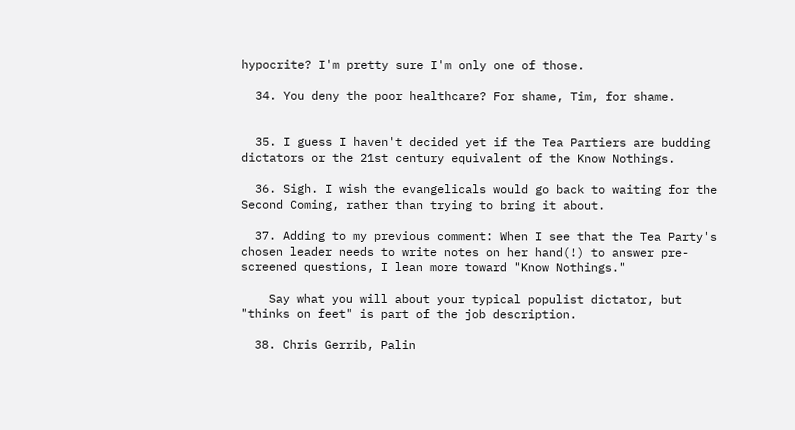hypocrite? I'm pretty sure I'm only one of those.

  34. You deny the poor healthcare? For shame, Tim, for shame.


  35. I guess I haven't decided yet if the Tea Partiers are budding dictators or the 21st century equivalent of the Know Nothings.

  36. Sigh. I wish the evangelicals would go back to waiting for the Second Coming, rather than trying to bring it about.

  37. Adding to my previous comment: When I see that the Tea Party's chosen leader needs to write notes on her hand(!) to answer pre-screened questions, I lean more toward "Know Nothings."

    Say what you will about your typical populist dictator, but "thinks on feet" is part of the job description.

  38. Chris Gerrib, Palin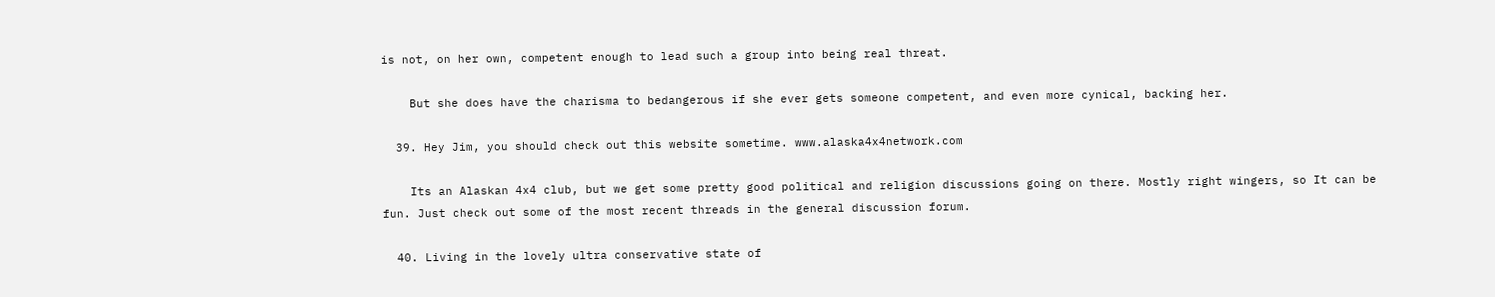is not, on her own, competent enough to lead such a group into being real threat.

    But she does have the charisma to bedangerous if she ever gets someone competent, and even more cynical, backing her.

  39. Hey Jim, you should check out this website sometime. www.alaska4x4network.com

    Its an Alaskan 4x4 club, but we get some pretty good political and religion discussions going on there. Mostly right wingers, so It can be fun. Just check out some of the most recent threads in the general discussion forum.

  40. Living in the lovely ultra conservative state of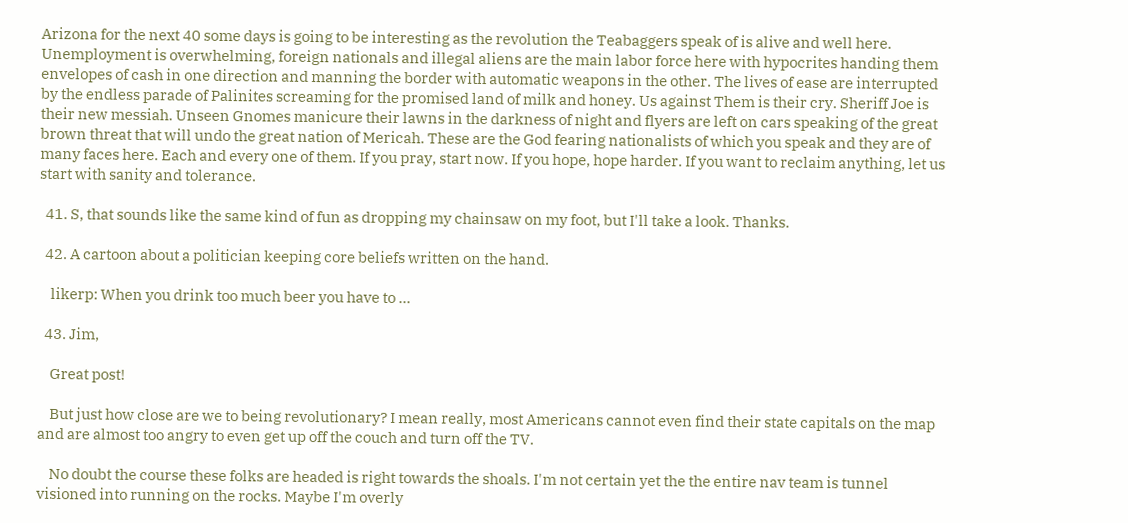Arizona for the next 40 some days is going to be interesting as the revolution the Teabaggers speak of is alive and well here. Unemployment is overwhelming, foreign nationals and illegal aliens are the main labor force here with hypocrites handing them envelopes of cash in one direction and manning the border with automatic weapons in the other. The lives of ease are interrupted by the endless parade of Palinites screaming for the promised land of milk and honey. Us against Them is their cry. Sheriff Joe is their new messiah. Unseen Gnomes manicure their lawns in the darkness of night and flyers are left on cars speaking of the great brown threat that will undo the great nation of Mericah. These are the God fearing nationalists of which you speak and they are of many faces here. Each and every one of them. If you pray, start now. If you hope, hope harder. If you want to reclaim anything, let us start with sanity and tolerance.

  41. S, that sounds like the same kind of fun as dropping my chainsaw on my foot, but I'll take a look. Thanks.

  42. A cartoon about a politician keeping core beliefs written on the hand.

    likerp: When you drink too much beer you have to ...

  43. Jim,

    Great post!

    But just how close are we to being revolutionary? I mean really, most Americans cannot even find their state capitals on the map and are almost too angry to even get up off the couch and turn off the TV.

    No doubt the course these folks are headed is right towards the shoals. I'm not certain yet the the entire nav team is tunnel visioned into running on the rocks. Maybe I'm overly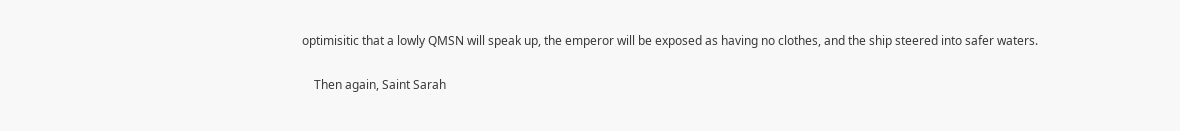optimisitic that a lowly QMSN will speak up, the emperor will be exposed as having no clothes, and the ship steered into safer waters.

    Then again, Saint Sarah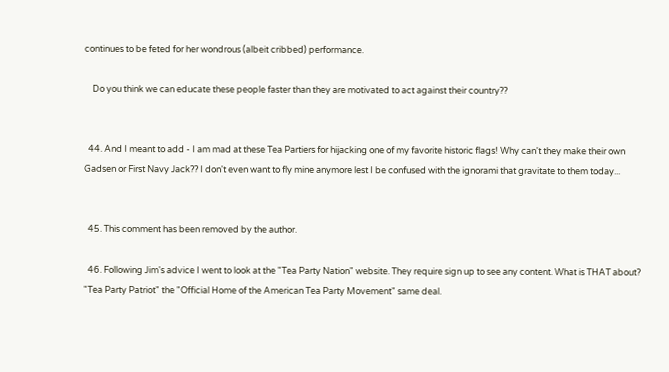continues to be feted for her wondrous (albeit cribbed) performance.

    Do you think we can educate these people faster than they are motivated to act against their country??


  44. And I meant to add - I am mad at these Tea Partiers for hijacking one of my favorite historic flags! Why can't they make their own Gadsen or First Navy Jack?? I don't even want to fly mine anymore lest I be confused with the ignorami that gravitate to them today...


  45. This comment has been removed by the author.

  46. Following Jim's advice I went to look at the "Tea Party Nation" website. They require sign up to see any content. What is THAT about? "Tea Party Patriot" the "Official Home of the American Tea Party Movement" same deal.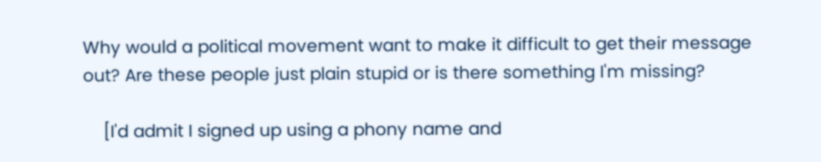Why would a political movement want to make it difficult to get their message out? Are these people just plain stupid or is there something I'm missing?

    [I'd admit I signed up using a phony name and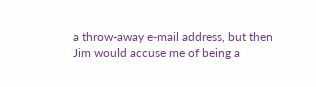a throw-away e-mail address, but then Jim would accuse me of being a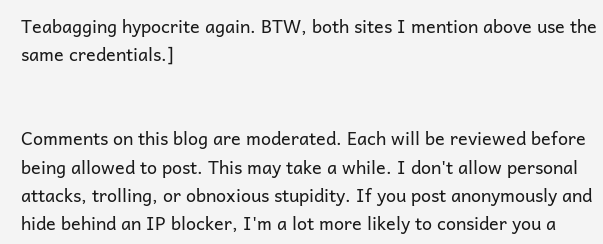Teabagging hypocrite again. BTW, both sites I mention above use the same credentials.]


Comments on this blog are moderated. Each will be reviewed before being allowed to post. This may take a while. I don't allow personal attacks, trolling, or obnoxious stupidity. If you post anonymously and hide behind an IP blocker, I'm a lot more likely to consider you a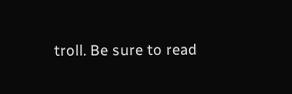troll. Be sure to read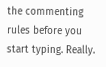the commenting rules before you start typing. Really.